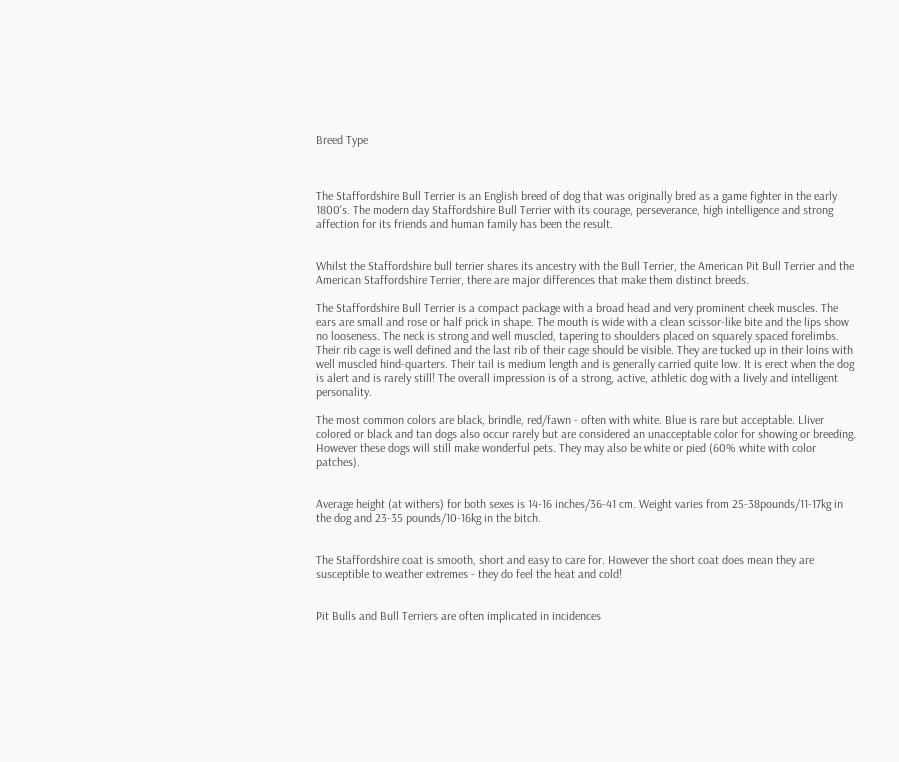Breed Type



The Staffordshire Bull Terrier is an English breed of dog that was originally bred as a game fighter in the early 1800's. The modern day Staffordshire Bull Terrier with its courage, perseverance, high intelligence and strong affection for its friends and human family has been the result.


Whilst the Staffordshire bull terrier shares its ancestry with the Bull Terrier, the American Pit Bull Terrier and the American Staffordshire Terrier, there are major differences that make them distinct breeds.

The Staffordshire Bull Terrier is a compact package with a broad head and very prominent cheek muscles. The ears are small and rose or half prick in shape. The mouth is wide with a clean scissor-like bite and the lips show no looseness. The neck is strong and well muscled, tapering to shoulders placed on squarely spaced forelimbs. Their rib cage is well defined and the last rib of their cage should be visible. They are tucked up in their loins with well muscled hind-quarters. Their tail is medium length and is generally carried quite low. It is erect when the dog is alert and is rarely still! The overall impression is of a strong, active, athletic dog with a lively and intelligent personality.

The most common colors are black, brindle, red/fawn - often with white. Blue is rare but acceptable. Lliver colored or black and tan dogs also occur rarely but are considered an unacceptable color for showing or breeding. However these dogs will still make wonderful pets. They may also be white or pied (60% white with color patches).


Average height (at withers) for both sexes is 14-16 inches/36-41 cm. Weight varies from 25-38pounds/11-17kg in the dog and 23-35 pounds/10-16kg in the bitch.


The Staffordshire coat is smooth, short and easy to care for. However the short coat does mean they are susceptible to weather extremes - they do feel the heat and cold!


Pit Bulls and Bull Terriers are often implicated in incidences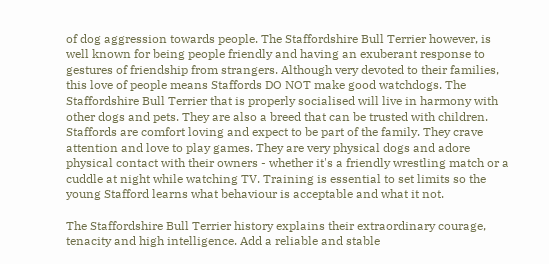of dog aggression towards people. The Staffordshire Bull Terrier however, is well known for being people friendly and having an exuberant response to gestures of friendship from strangers. Although very devoted to their families, this love of people means Staffords DO NOT make good watchdogs. The Staffordshire Bull Terrier that is properly socialised will live in harmony with other dogs and pets. They are also a breed that can be trusted with children. Staffords are comfort loving and expect to be part of the family. They crave attention and love to play games. They are very physical dogs and adore physical contact with their owners - whether it's a friendly wrestling match or a cuddle at night while watching TV. Training is essential to set limits so the young Stafford learns what behaviour is acceptable and what it not.

The Staffordshire Bull Terrier history explains their extraordinary courage, tenacity and high intelligence. Add a reliable and stable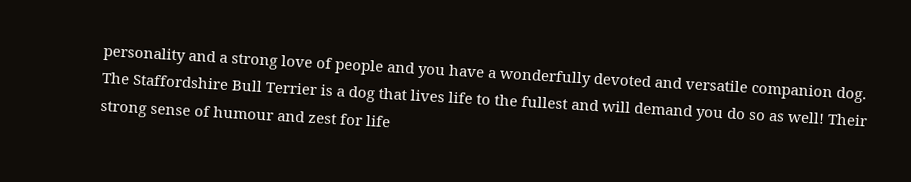personality and a strong love of people and you have a wonderfully devoted and versatile companion dog. The Staffordshire Bull Terrier is a dog that lives life to the fullest and will demand you do so as well! Their strong sense of humour and zest for life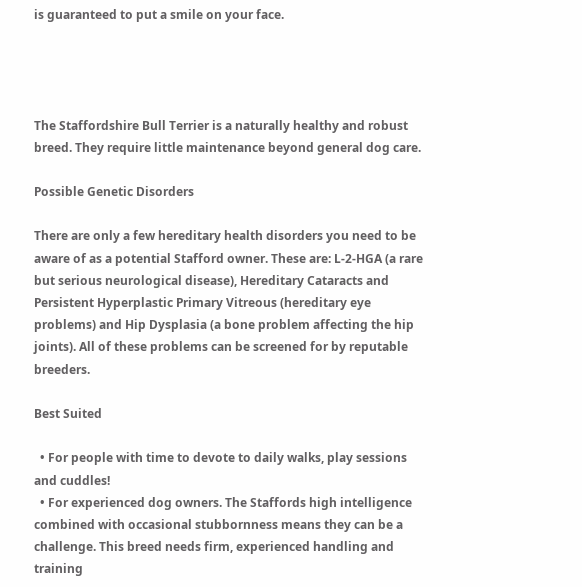is guaranteed to put a smile on your face.




The Staffordshire Bull Terrier is a naturally healthy and robust breed. They require little maintenance beyond general dog care.

Possible Genetic Disorders

There are only a few hereditary health disorders you need to be aware of as a potential Stafford owner. These are: L-2-HGA (a rare but serious neurological disease), Hereditary Cataracts and Persistent Hyperplastic Primary Vitreous (hereditary eye problems) and Hip Dysplasia (a bone problem affecting the hip joints). All of these problems can be screened for by reputable breeders.

Best Suited

  • For people with time to devote to daily walks, play sessions and cuddles!
  • For experienced dog owners. The Staffords high intelligence combined with occasional stubbornness means they can be a challenge. This breed needs firm, experienced handling and training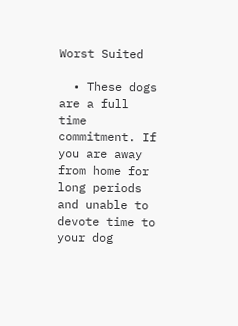Worst Suited

  • These dogs are a full time commitment. If you are away from home for long periods and unable to devote time to your dog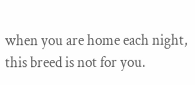when you are home each night, this breed is not for you.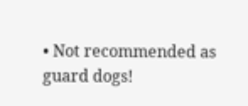• Not recommended as guard dogs!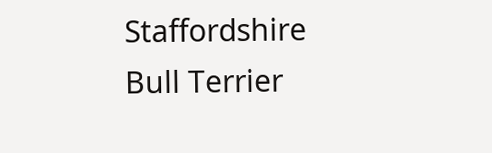Staffordshire Bull Terrier